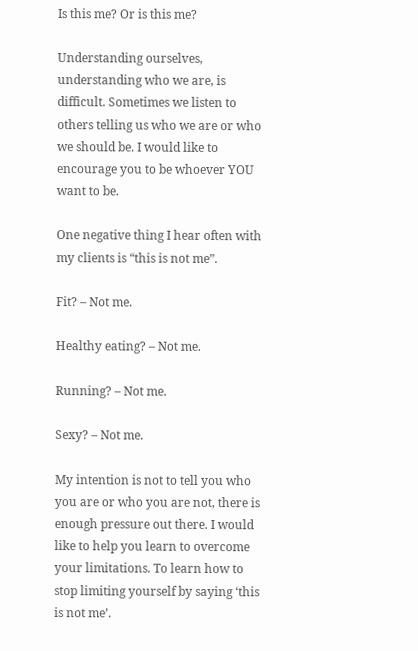Is this me? Or is this me?

Understanding ourselves, understanding who we are, is difficult. Sometimes we listen to others telling us who we are or who we should be. I would like to encourage you to be whoever YOU want to be.

One negative thing I hear often with my clients is “this is not me”.

Fit? – Not me.

Healthy eating? – Not me.

Running? – Not me.

Sexy? – Not me.

My intention is not to tell you who you are or who you are not, there is enough pressure out there. I would like to help you learn to overcome your limitations. To learn how to stop limiting yourself by saying ‘this is not me’.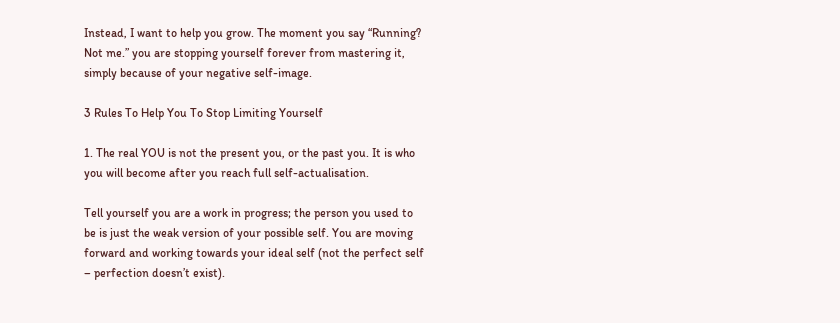Instead, I want to help you grow. The moment you say “Running? Not me.” you are stopping yourself forever from mastering it, simply because of your negative self-image.

3 Rules To Help You To Stop Limiting Yourself

1. The real YOU is not the present you, or the past you. It is who you will become after you reach full self-actualisation.

Tell yourself you are a work in progress; the person you used to be is just the weak version of your possible self. You are moving forward and working towards your ideal self (not the perfect self – perfection doesn’t exist).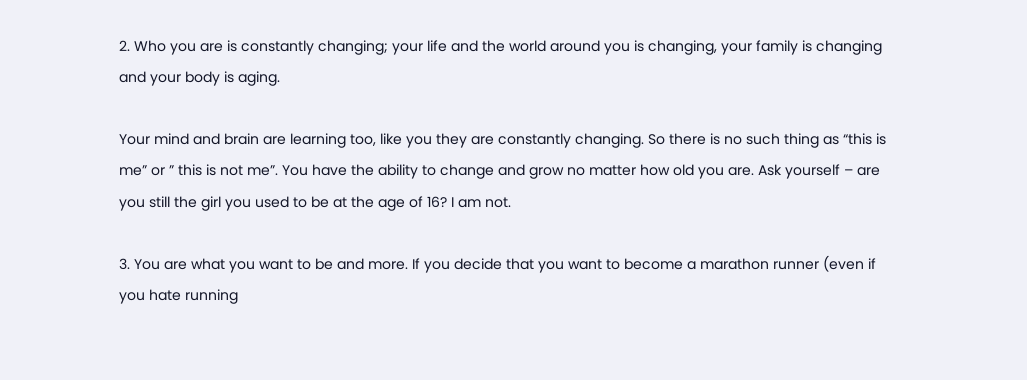2. Who you are is constantly changing; your life and the world around you is changing, your family is changing and your body is aging.

Your mind and brain are learning too, like you they are constantly changing. So there is no such thing as “this is me” or ” this is not me”. You have the ability to change and grow no matter how old you are. Ask yourself – are you still the girl you used to be at the age of 16? I am not.

3. You are what you want to be and more. If you decide that you want to become a marathon runner (even if you hate running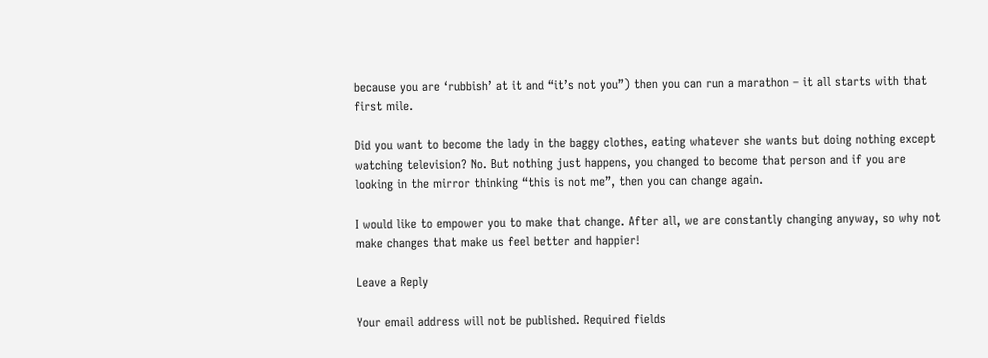because you are ‘rubbish’ at it and “it’s not you”) then you can run a marathon – it all starts with that first mile.

Did you want to become the lady in the baggy clothes, eating whatever she wants but doing nothing except watching television? No. But nothing just happens, you changed to become that person and if you are looking in the mirror thinking “this is not me”, then you can change again.

I would like to empower you to make that change. After all, we are constantly changing anyway, so why not make changes that make us feel better and happier!

Leave a Reply

Your email address will not be published. Required fields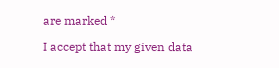are marked *

I accept that my given data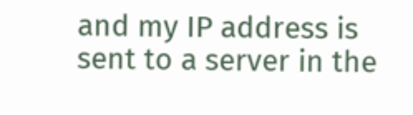and my IP address is sent to a server in the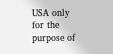USA only for the purpose of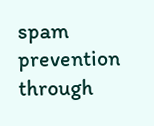spam prevention through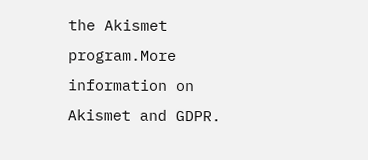the Akismet program.More information on Akismet and GDPR.